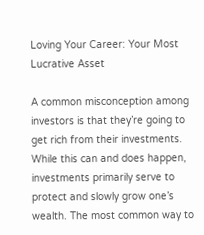Loving Your Career: Your Most Lucrative Asset

A common misconception among investors is that they’re going to get rich from their investments. While this can and does happen, investments primarily serve to protect and slowly grow one’s wealth. The most common way to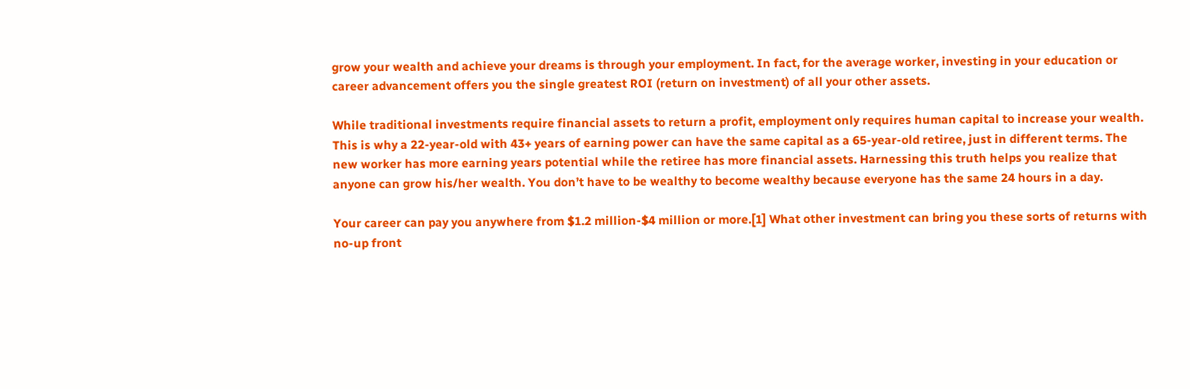grow your wealth and achieve your dreams is through your employment. In fact, for the average worker, investing in your education or career advancement offers you the single greatest ROI (return on investment) of all your other assets.

While traditional investments require financial assets to return a profit, employment only requires human capital to increase your wealth. This is why a 22-year-old with 43+ years of earning power can have the same capital as a 65-year-old retiree, just in different terms. The new worker has more earning years potential while the retiree has more financial assets. Harnessing this truth helps you realize that anyone can grow his/her wealth. You don’t have to be wealthy to become wealthy because everyone has the same 24 hours in a day.

Your career can pay you anywhere from $1.2 million-$4 million or more.[1] What other investment can bring you these sorts of returns with no-up front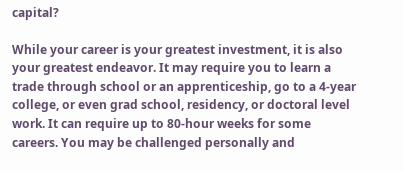capital?

While your career is your greatest investment, it is also your greatest endeavor. It may require you to learn a trade through school or an apprenticeship, go to a 4-year college, or even grad school, residency, or doctoral level work. It can require up to 80-hour weeks for some careers. You may be challenged personally and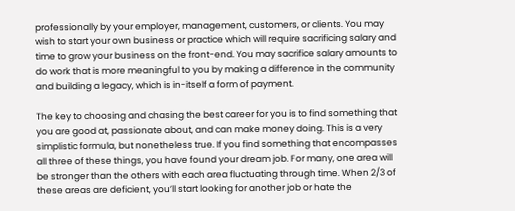professionally by your employer, management, customers, or clients. You may wish to start your own business or practice which will require sacrificing salary and time to grow your business on the front-end. You may sacrifice salary amounts to do work that is more meaningful to you by making a difference in the community and building a legacy, which is in-itself a form of payment.

The key to choosing and chasing the best career for you is to find something that you are good at, passionate about, and can make money doing. This is a very simplistic formula, but nonetheless true. If you find something that encompasses all three of these things, you have found your dream job. For many, one area will be stronger than the others with each area fluctuating through time. When 2/3 of these areas are deficient, you’ll start looking for another job or hate the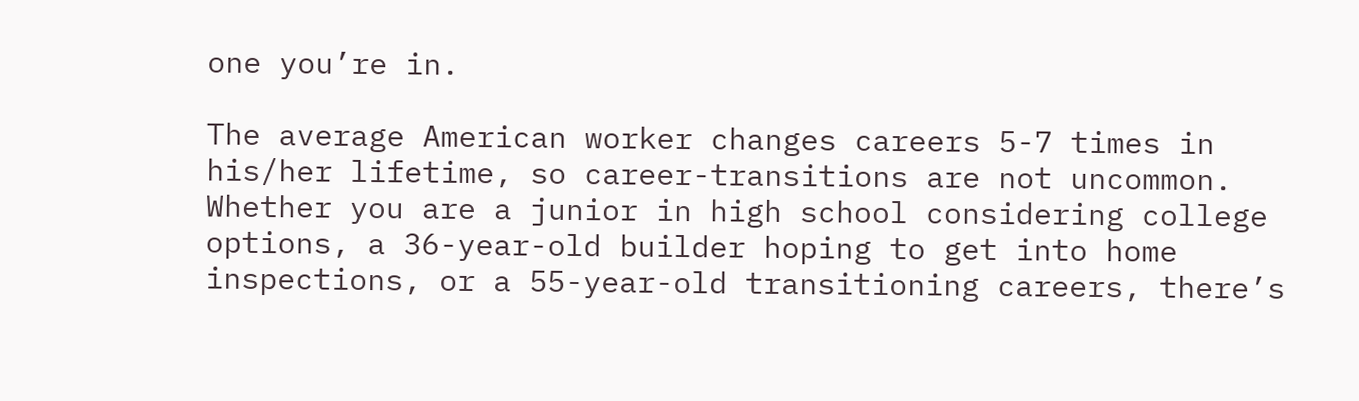one you’re in.

The average American worker changes careers 5-7 times in his/her lifetime, so career-transitions are not uncommon. Whether you are a junior in high school considering college options, a 36-year-old builder hoping to get into home inspections, or a 55-year-old transitioning careers, there’s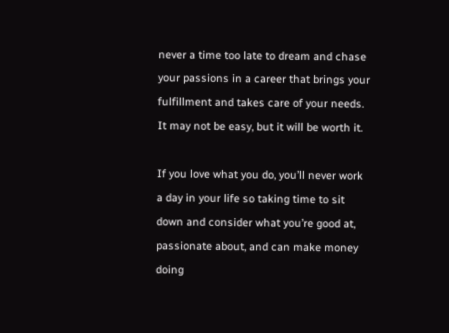never a time too late to dream and chase your passions in a career that brings your fulfillment and takes care of your needs. It may not be easy, but it will be worth it.

If you love what you do, you’ll never work a day in your life so taking time to sit down and consider what you’re good at, passionate about, and can make money doing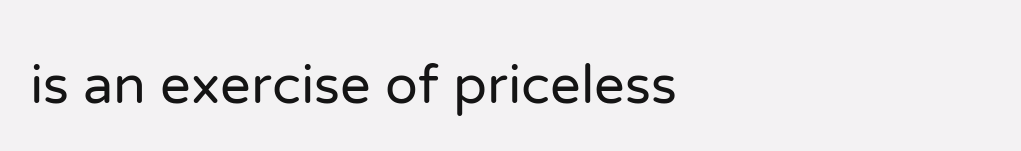is an exercise of priceless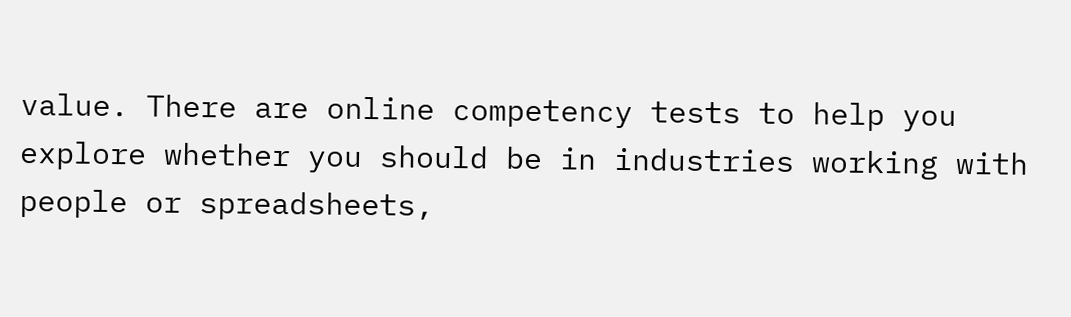value. There are online competency tests to help you explore whether you should be in industries working with people or spreadsheets,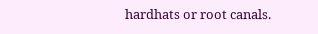hardhats or root canals.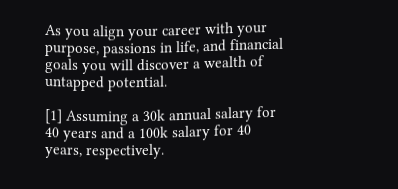As you align your career with your purpose, passions in life, and financial goals you will discover a wealth of untapped potential.

[1] Assuming a 30k annual salary for 40 years and a 100k salary for 40 years, respectively.